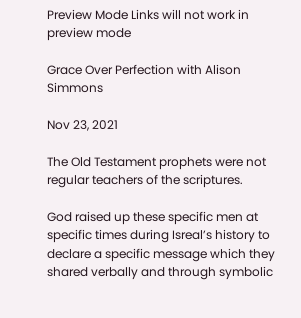Preview Mode Links will not work in preview mode

Grace Over Perfection with Alison Simmons

Nov 23, 2021

The Old Testament prophets were not regular teachers of the scriptures.

God raised up these specific men at specific times during Isreal’s history to declare a specific message which they shared verbally and through symbolic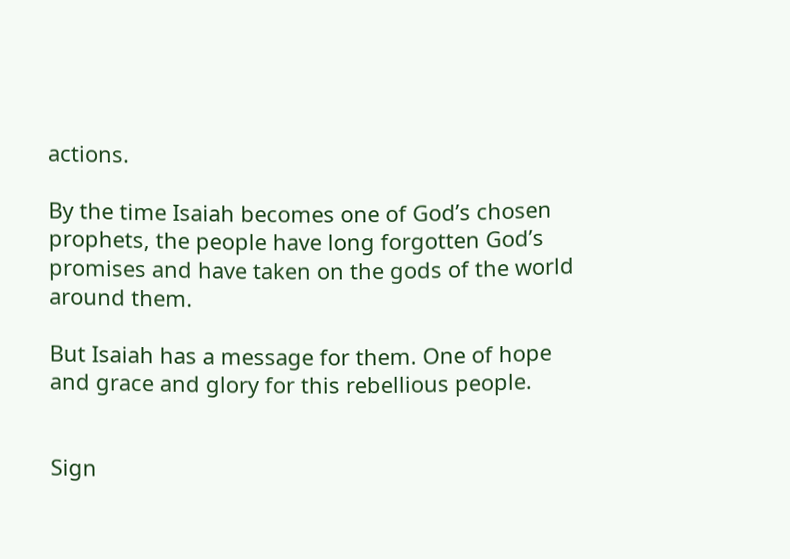actions.

By the time Isaiah becomes one of God’s chosen prophets, the people have long forgotten God’s promises and have taken on the gods of the world around them.

But Isaiah has a message for them. One of hope and grace and glory for this rebellious people.


Sign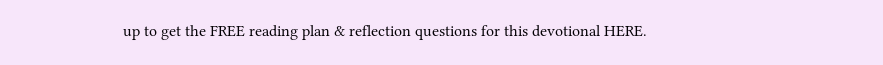up to get the FREE reading plan & reflection questions for this devotional HERE.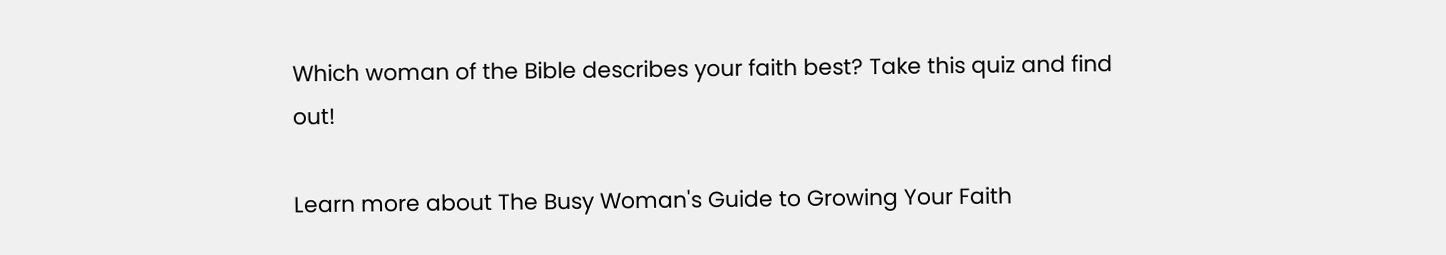Which woman of the Bible describes your faith best? Take this quiz and find out!

Learn more about The Busy Woman's Guide to Growing Your Faith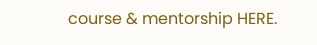course & mentorship HERE.